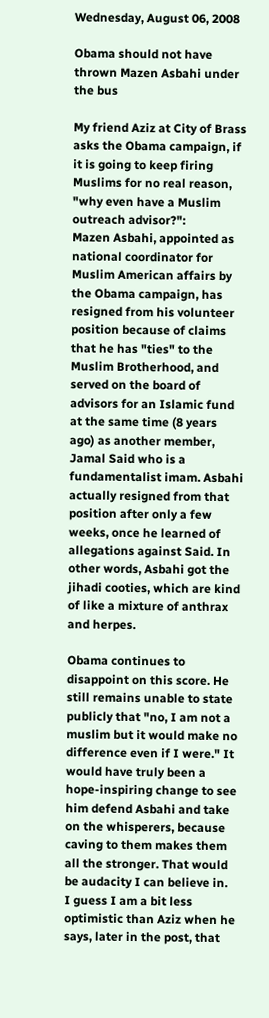Wednesday, August 06, 2008

Obama should not have thrown Mazen Asbahi under the bus

My friend Aziz at City of Brass asks the Obama campaign, if it is going to keep firing Muslims for no real reason, "why even have a Muslim outreach advisor?":
Mazen Asbahi, appointed as national coordinator for Muslim American affairs by the Obama campaign, has resigned from his volunteer position because of claims that he has "ties" to the Muslim Brotherhood, and served on the board of advisors for an Islamic fund at the same time (8 years ago) as another member, Jamal Said who is a fundamentalist imam. Asbahi actually resigned from that position after only a few weeks, once he learned of allegations against Said. In other words, Asbahi got the jihadi cooties, which are kind of like a mixture of anthrax and herpes.

Obama continues to disappoint on this score. He still remains unable to state publicly that "no, I am not a muslim but it would make no difference even if I were." It would have truly been a hope-inspiring change to see him defend Asbahi and take on the whisperers, because caving to them makes them all the stronger. That would be audacity I can believe in.
I guess I am a bit less optimistic than Aziz when he says, later in the post, that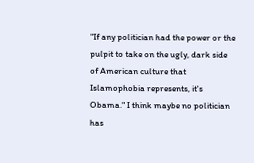"If any politician had the power or the pulpit to take on the ugly, dark side of American culture that Islamophobia represents, it's Obama." I think maybe no politician has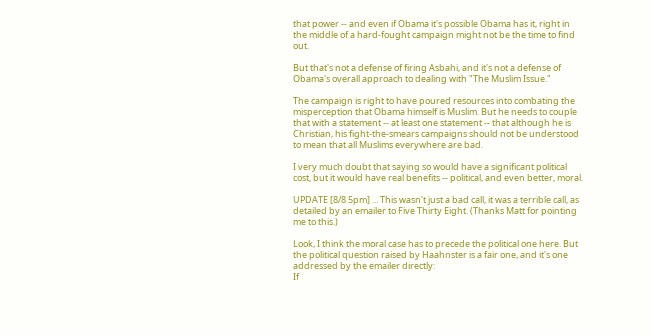that power -- and even if Obama it's possible Obama has it, right in the middle of a hard-fought campaign might not be the time to find out.

But that's not a defense of firing Asbahi, and it's not a defense of Obama's overall approach to dealing with "The Muslim Issue."

The campaign is right to have poured resources into combating the misperception that Obama himself is Muslim. But he needs to couple that with a statement -- at least one statement -- that although he is Christian, his fight-the-smears campaigns should not be understood to mean that all Muslims everywhere are bad.

I very much doubt that saying so would have a significant political cost, but it would have real benefits -- political, and even better, moral.

UPDATE [8/8 5pm] ... This wasn't just a bad call, it was a terrible call, as detailed by an emailer to Five Thirty Eight. (Thanks Matt for pointing me to this.)

Look, I think the moral case has to precede the political one here. But the political question raised by Haahnster is a fair one, and it's one addressed by the emailer directly:
If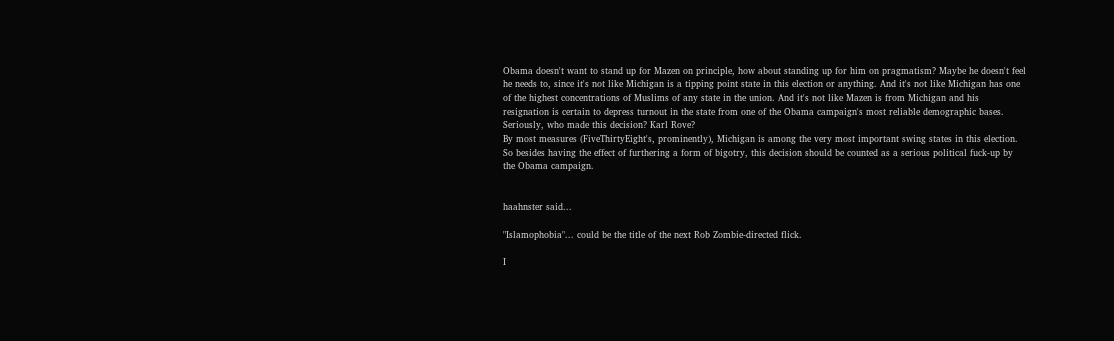Obama doesn't want to stand up for Mazen on principle, how about standing up for him on pragmatism? Maybe he doesn't feel he needs to, since it's not like Michigan is a tipping point state in this election or anything. And it's not like Michigan has one of the highest concentrations of Muslims of any state in the union. And it's not like Mazen is from Michigan and his resignation is certain to depress turnout in the state from one of the Obama campaign's most reliable demographic bases. Seriously, who made this decision? Karl Rove?
By most measures (FiveThirtyEight's, prominently), Michigan is among the very most important swing states in this election. So besides having the effect of furthering a form of bigotry, this decision should be counted as a serious political fuck-up by the Obama campaign.


haahnster said...

"Islamophobia"... could be the title of the next Rob Zombie-directed flick.

I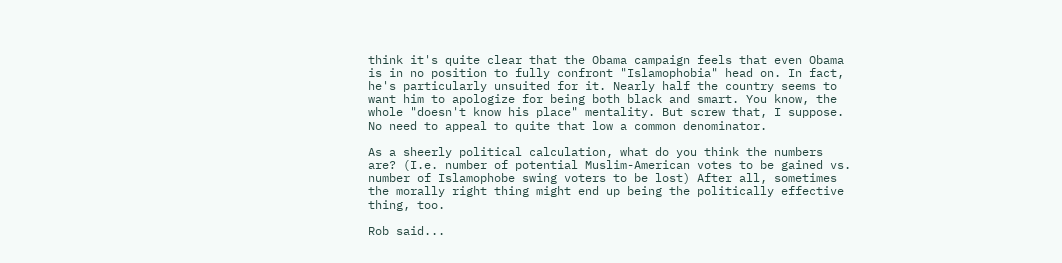think it's quite clear that the Obama campaign feels that even Obama is in no position to fully confront "Islamophobia" head on. In fact, he's particularly unsuited for it. Nearly half the country seems to want him to apologize for being both black and smart. You know, the whole "doesn't know his place" mentality. But screw that, I suppose. No need to appeal to quite that low a common denominator.

As a sheerly political calculation, what do you think the numbers are? (I.e. number of potential Muslim-American votes to be gained vs. number of Islamophobe swing voters to be lost) After all, sometimes the morally right thing might end up being the politically effective thing, too.

Rob said...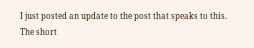I just posted an update to the post that speaks to this. The short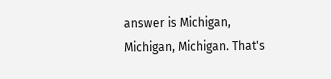answer is Michigan, Michigan, Michigan. That's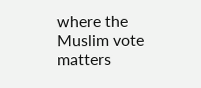where the Muslim vote matters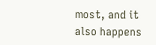most, and it also happens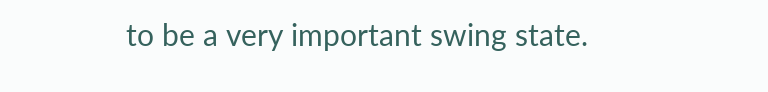to be a very important swing state.